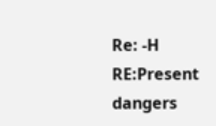Re: -H RE:Present dangers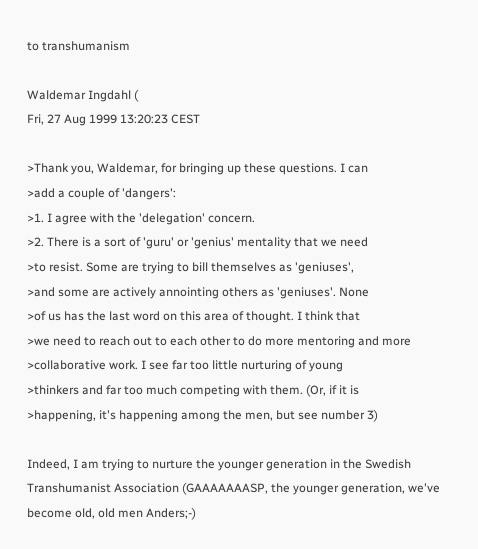to transhumanism

Waldemar Ingdahl (
Fri, 27 Aug 1999 13:20:23 CEST

>Thank you, Waldemar, for bringing up these questions. I can
>add a couple of 'dangers':
>1. I agree with the 'delegation' concern.
>2. There is a sort of 'guru' or 'genius' mentality that we need
>to resist. Some are trying to bill themselves as 'geniuses',
>and some are actively annointing others as 'geniuses'. None
>of us has the last word on this area of thought. I think that
>we need to reach out to each other to do more mentoring and more
>collaborative work. I see far too little nurturing of young
>thinkers and far too much competing with them. (Or, if it is
>happening, it's happening among the men, but see number 3)

Indeed, I am trying to nurture the younger generation in the Swedish Transhumanist Association (GAAAAAAASP, the younger generation, we've become old, old men Anders;-)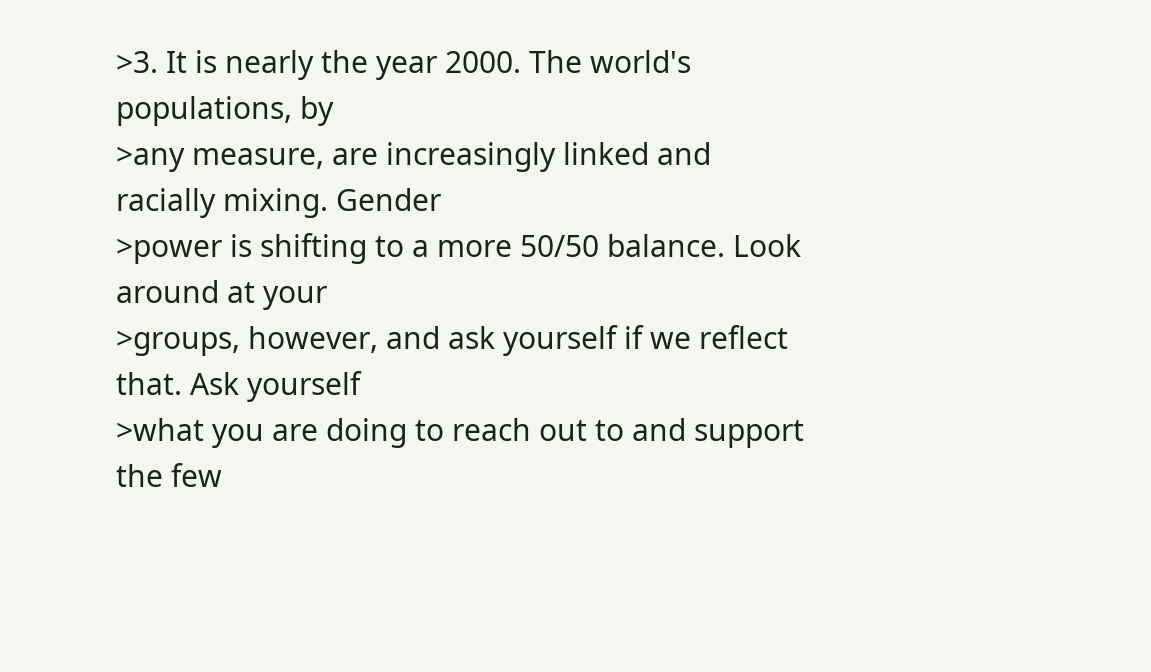>3. It is nearly the year 2000. The world's populations, by
>any measure, are increasingly linked and racially mixing. Gender
>power is shifting to a more 50/50 balance. Look around at your
>groups, however, and ask yourself if we reflect that. Ask yourself
>what you are doing to reach out to and support the few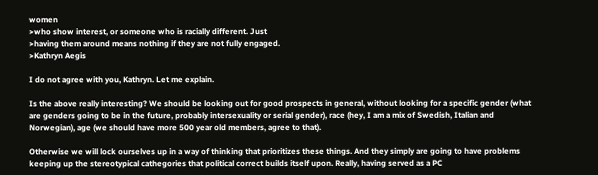women
>who show interest, or someone who is racially different. Just
>having them around means nothing if they are not fully engaged.
>Kathryn Aegis

I do not agree with you, Kathryn. Let me explain.

Is the above really interesting? We should be looking out for good prospects in general, without looking for a specific gender (what are genders going to be in the future, probably intersexuality or serial gender), race (hey, I am a mix of Swedish, Italian and Norwegian), age (we should have more 500 year old members, agree to that).

Otherwise we will lock ourselves up in a way of thinking that prioritizes these things. And they simply are going to have problems keeping up the stereotypical cathegories that political correct builds itself upon. Really, having served as a PC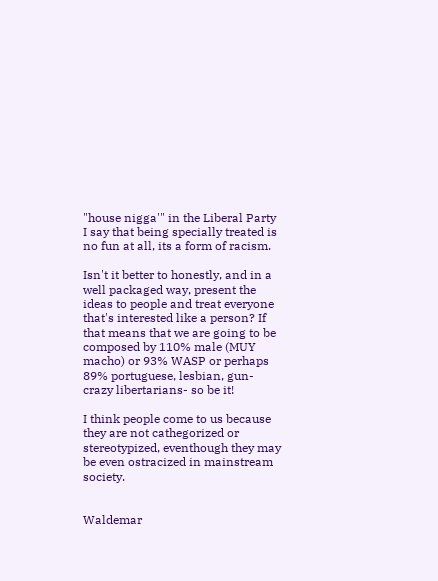"house nigga'" in the Liberal Party I say that being specially treated is no fun at all, its a form of racism.

Isn't it better to honestly, and in a well packaged way, present the ideas to people and treat everyone that's interested like a person? If that means that we are going to be composed by 110% male (MUY macho) or 93% WASP or perhaps 89% portuguese, lesbian, gun-crazy libertarians- so be it!

I think people come to us because they are not cathegorized or stereotypized, eventhough they may be even ostracized in mainstream society.


Waldemar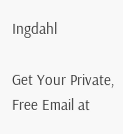Ingdahl

Get Your Private, Free Email at